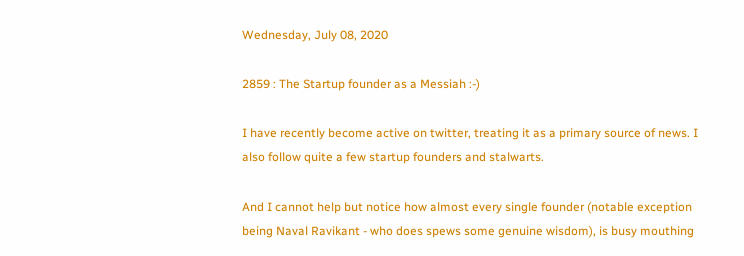Wednesday, July 08, 2020

2859 : The Startup founder as a Messiah :-)

I have recently become active on twitter, treating it as a primary source of news. I also follow quite a few startup founders and stalwarts.

And I cannot help but notice how almost every single founder (notable exception being Naval Ravikant - who does spews some genuine wisdom), is busy mouthing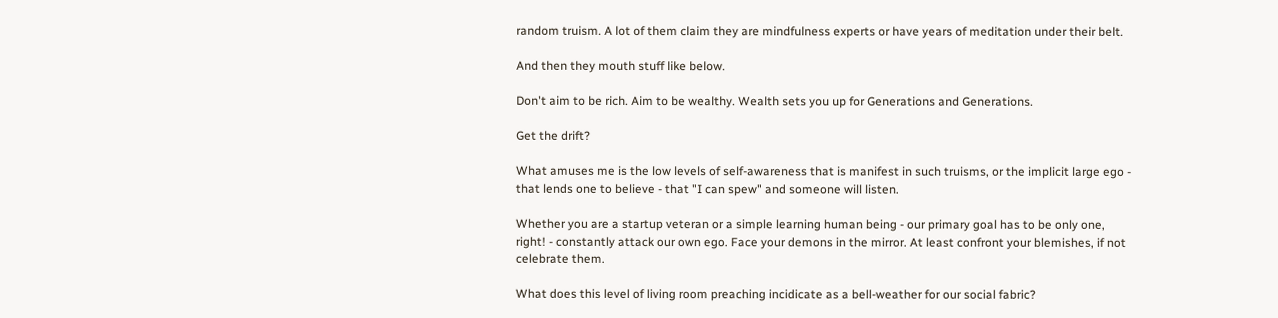random truism. A lot of them claim they are mindfulness experts or have years of meditation under their belt.

And then they mouth stuff like below.

Don't aim to be rich. Aim to be wealthy. Wealth sets you up for Generations and Generations.

Get the drift?

What amuses me is the low levels of self-awareness that is manifest in such truisms, or the implicit large ego - that lends one to believe - that "I can spew" and someone will listen.

Whether you are a startup veteran or a simple learning human being - our primary goal has to be only one, right! - constantly attack our own ego. Face your demons in the mirror. At least confront your blemishes, if not celebrate them.

What does this level of living room preaching incidicate as a bell-weather for our social fabric?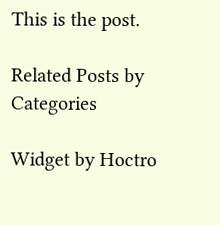This is the post.

Related Posts by Categories

Widget by Hoctro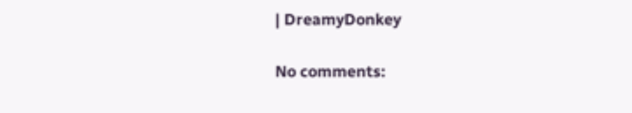| DreamyDonkey

No comments: